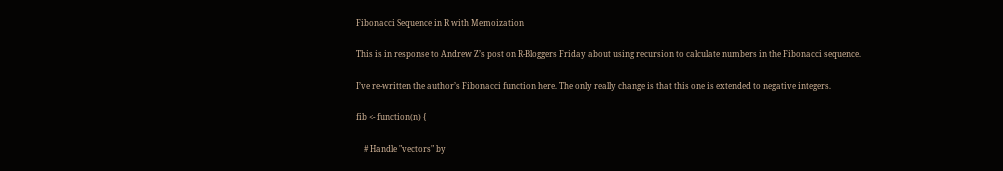Fibonacci Sequence in R with Memoization

This is in response to Andrew Z’s post on R-Bloggers Friday about using recursion to calculate numbers in the Fibonacci sequence.

I’ve re-written the author’s Fibonacci function here. The only really change is that this one is extended to negative integers.

fib <- function(n) {

    # Handle "vectors" by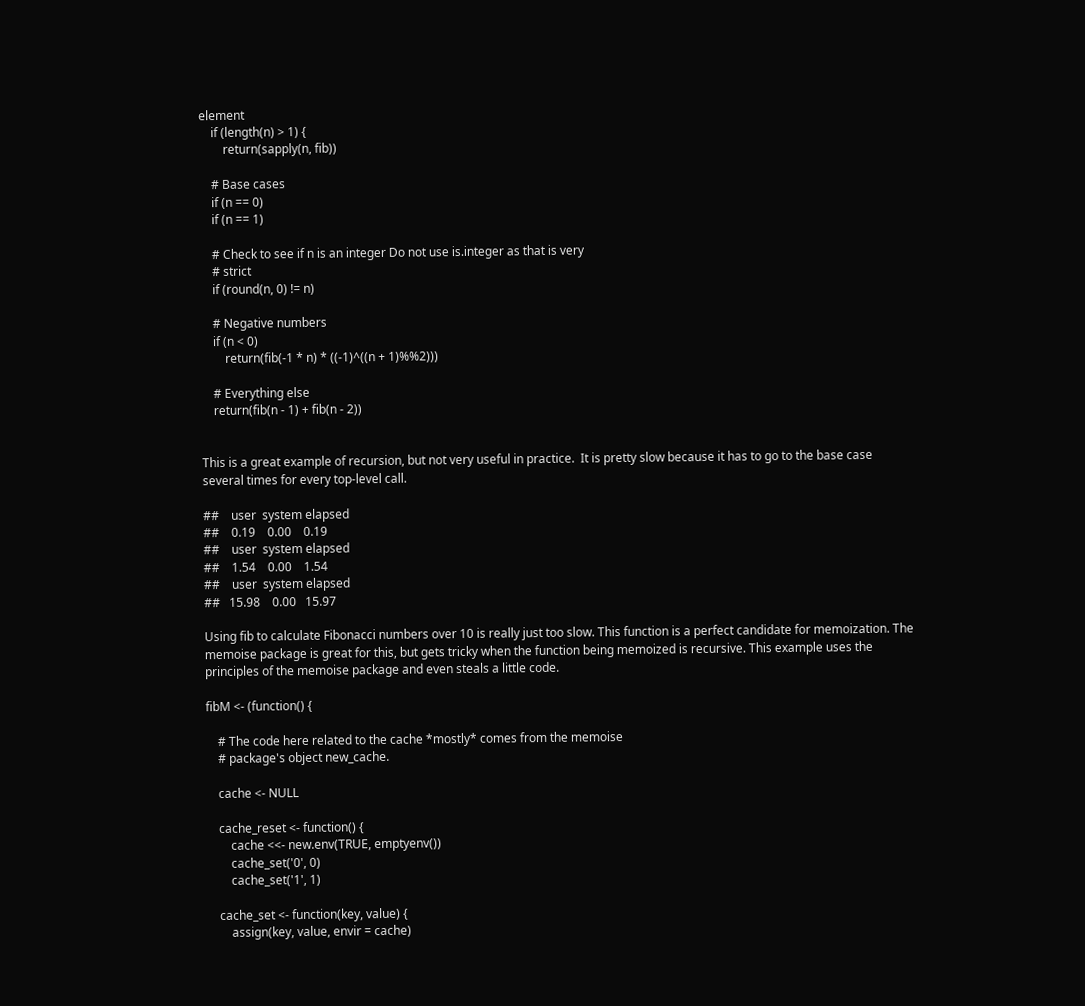element
    if (length(n) > 1) {
        return(sapply(n, fib))

    # Base cases
    if (n == 0)
    if (n == 1)

    # Check to see if n is an integer Do not use is.integer as that is very
    # strict
    if (round(n, 0) != n)

    # Negative numbers
    if (n < 0)
        return(fib(-1 * n) * ((-1)^((n + 1)%%2)))

    # Everything else
    return(fib(n - 1) + fib(n - 2))


This is a great example of recursion, but not very useful in practice.  It is pretty slow because it has to go to the base case several times for every top-level call.

##    user  system elapsed
##    0.19    0.00    0.19
##    user  system elapsed
##    1.54    0.00    1.54
##    user  system elapsed
##   15.98    0.00   15.97

Using fib to calculate Fibonacci numbers over 10 is really just too slow. This function is a perfect candidate for memoization. The memoise package is great for this, but gets tricky when the function being memoized is recursive. This example uses the principles of the memoise package and even steals a little code.

fibM <- (function() {

    # The code here related to the cache *mostly* comes from the memoise
    # package's object new_cache.

    cache <- NULL

    cache_reset <- function() {
        cache <<- new.env(TRUE, emptyenv())
        cache_set('0', 0)
        cache_set('1', 1)

    cache_set <- function(key, value) {
        assign(key, value, envir = cache)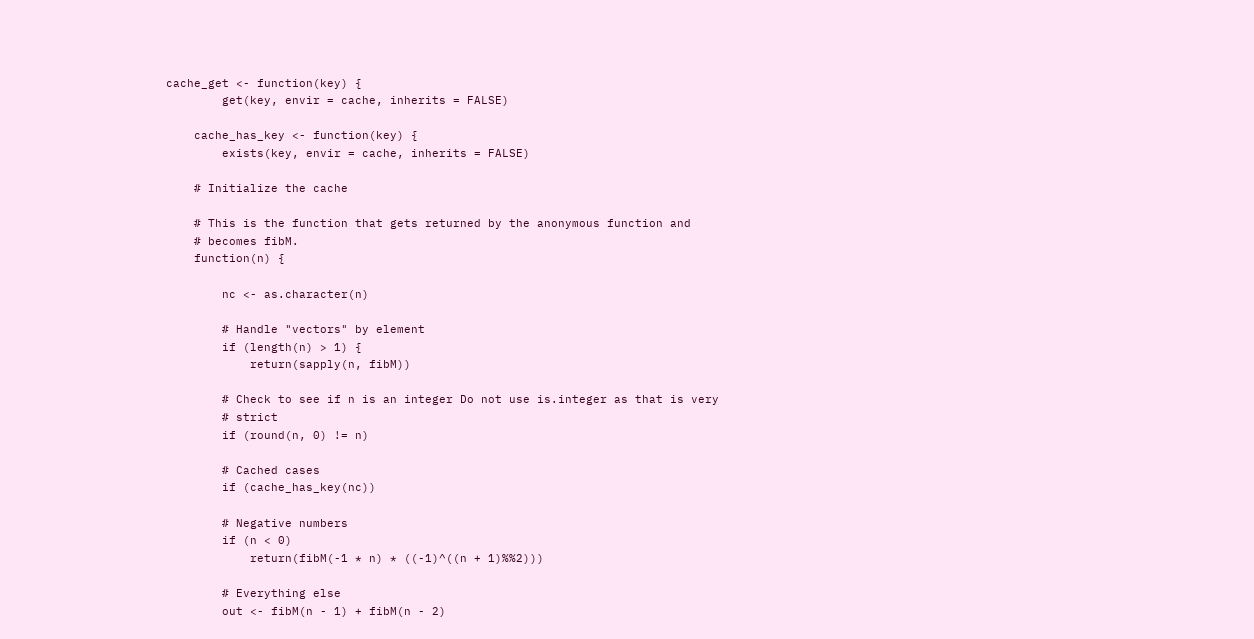cache_get <- function(key) {
        get(key, envir = cache, inherits = FALSE)

    cache_has_key <- function(key) {
        exists(key, envir = cache, inherits = FALSE)

    # Initialize the cache

    # This is the function that gets returned by the anonymous function and
    # becomes fibM.
    function(n) {

        nc <- as.character(n)

        # Handle "vectors" by element
        if (length(n) > 1) {
            return(sapply(n, fibM))

        # Check to see if n is an integer Do not use is.integer as that is very
        # strict
        if (round(n, 0) != n)

        # Cached cases
        if (cache_has_key(nc))

        # Negative numbers
        if (n < 0)
            return(fibM(-1 * n) * ((-1)^((n + 1)%%2)))

        # Everything else
        out <- fibM(n - 1) + fibM(n - 2)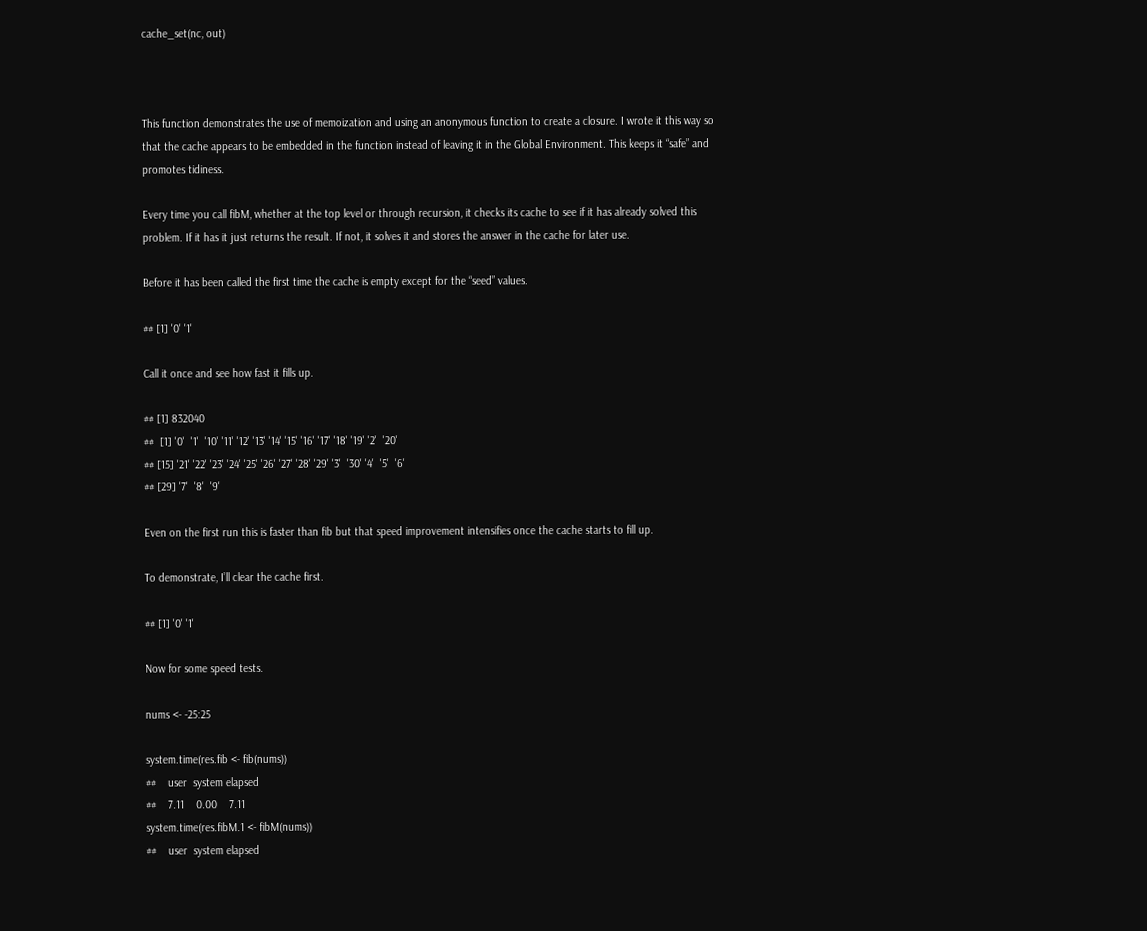cache_set(nc, out)



This function demonstrates the use of memoization and using an anonymous function to create a closure. I wrote it this way so that the cache appears to be embedded in the function instead of leaving it in the Global Environment. This keeps it “safe” and promotes tidiness.

Every time you call fibM, whether at the top level or through recursion, it checks its cache to see if it has already solved this problem. If it has it just returns the result. If not, it solves it and stores the answer in the cache for later use.

Before it has been called the first time the cache is empty except for the “seed” values.

## [1] '0' '1'

Call it once and see how fast it fills up.

## [1] 832040
##  [1] '0'  '1'  '10' '11' '12' '13' '14' '15' '16' '17' '18' '19' '2'  '20'
## [15] '21' '22' '23' '24' '25' '26' '27' '28' '29' '3'  '30' '4'  '5'  '6'
## [29] '7'  '8'  '9'

Even on the first run this is faster than fib but that speed improvement intensifies once the cache starts to fill up.

To demonstrate, I’ll clear the cache first.

## [1] '0' '1'

Now for some speed tests.

nums <- -25:25

system.time(res.fib <- fib(nums))
##    user  system elapsed
##    7.11    0.00    7.11
system.time(res.fibM.1 <- fibM(nums))
##    user  system elapsed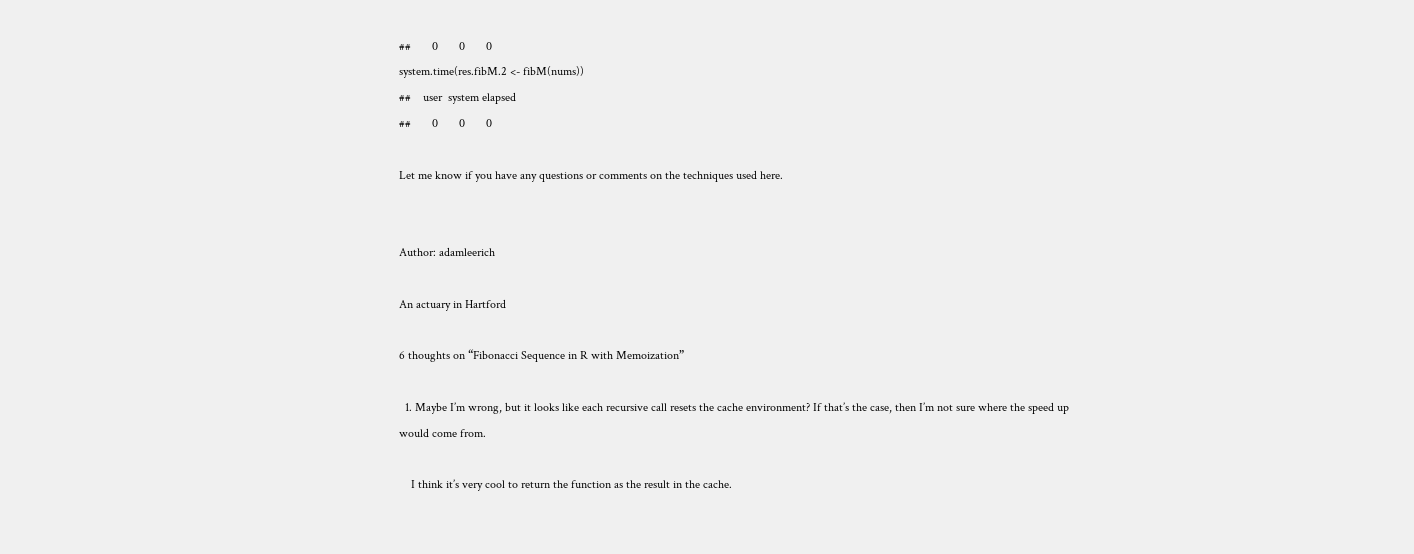##       0       0       0
system.time(res.fibM.2 <- fibM(nums))
##    user  system elapsed
##       0       0       0

Let me know if you have any questions or comments on the techniques used here.


Author: adamleerich

An actuary in Hartford

6 thoughts on “Fibonacci Sequence in R with Memoization”

  1. Maybe I’m wrong, but it looks like each recursive call resets the cache environment? If that’s the case, then I’m not sure where the speed up would come from.

    I think it’s very cool to return the function as the result in the cache.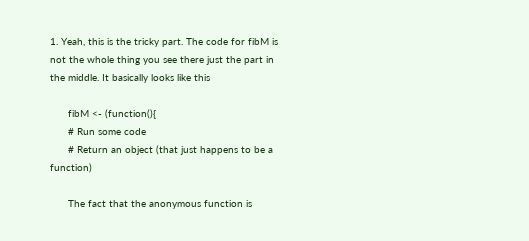1. Yeah, this is the tricky part. The code for fibM is not the whole thing you see there just the part in the middle. It basically looks like this

      fibM <- (function(){
      # Run some code
      # Return an object (that just happens to be a function)

      The fact that the anonymous function is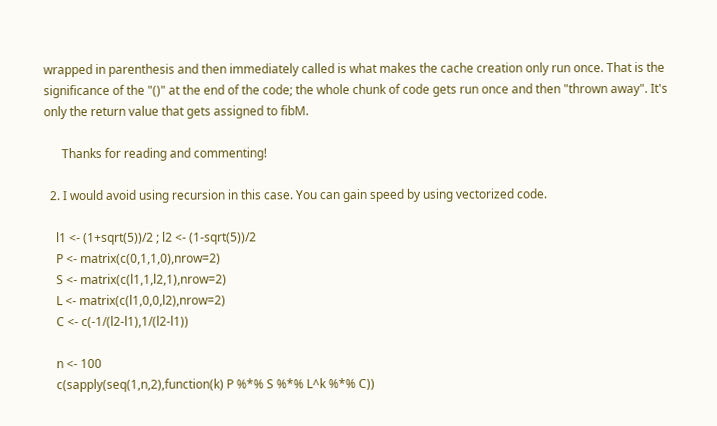wrapped in parenthesis and then immediately called is what makes the cache creation only run once. That is the significance of the "()" at the end of the code; the whole chunk of code gets run once and then "thrown away". It's only the return value that gets assigned to fibM.

      Thanks for reading and commenting!

  2. I would avoid using recursion in this case. You can gain speed by using vectorized code.

    l1 <- (1+sqrt(5))/2 ; l2 <- (1-sqrt(5))/2
    P <- matrix(c(0,1,1,0),nrow=2)
    S <- matrix(c(l1,1,l2,1),nrow=2)
    L <- matrix(c(l1,0,0,l2),nrow=2)
    C <- c(-1/(l2-l1),1/(l2-l1))

    n <- 100
    c(sapply(seq(1,n,2),function(k) P %*% S %*% L^k %*% C))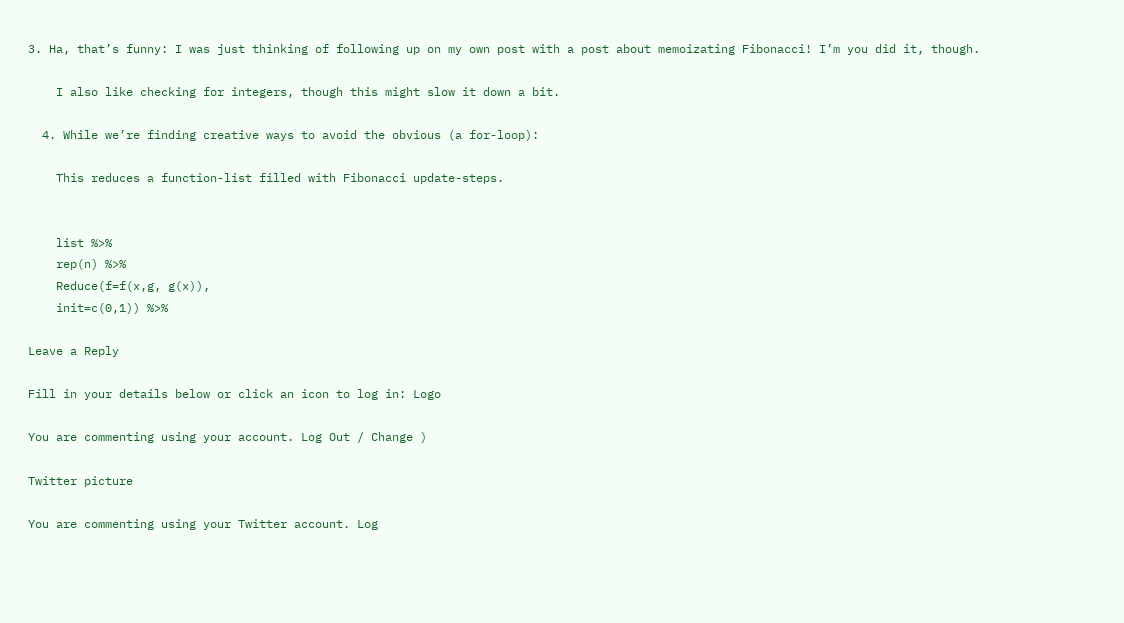3. Ha, that’s funny: I was just thinking of following up on my own post with a post about memoizating Fibonacci! I’m you did it, though.

    I also like checking for integers, though this might slow it down a bit.

  4. While we’re finding creative ways to avoid the obvious (a for-loop):

    This reduces a function-list filled with Fibonacci update-steps.


    list %>%
    rep(n) %>%
    Reduce(f=f(x,g, g(x)),
    init=c(0,1)) %>%

Leave a Reply

Fill in your details below or click an icon to log in: Logo

You are commenting using your account. Log Out / Change )

Twitter picture

You are commenting using your Twitter account. Log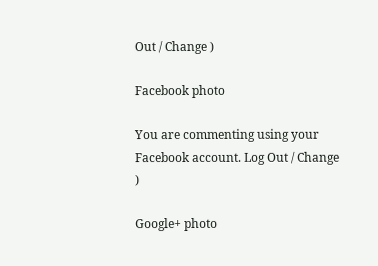Out / Change )

Facebook photo

You are commenting using your Facebook account. Log Out / Change )

Google+ photo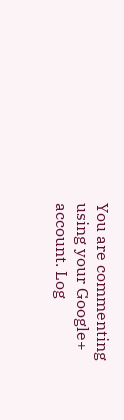You are commenting using your Google+ account. Log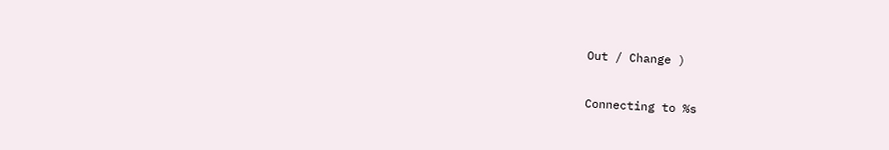Out / Change )

Connecting to %s